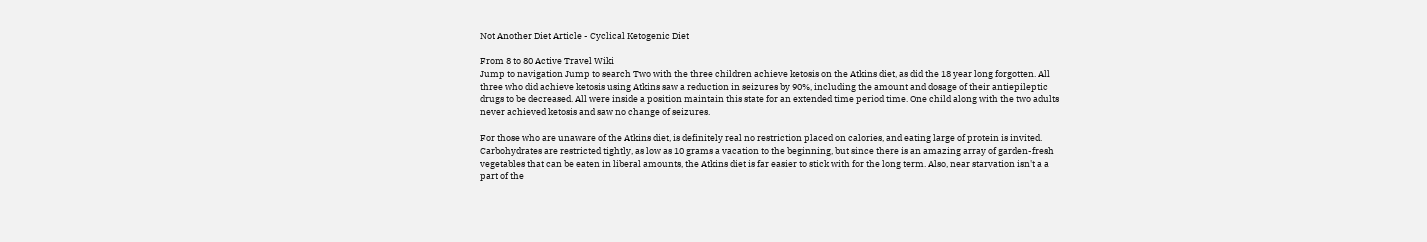Not Another Diet Article - Cyclical Ketogenic Diet

From 8 to 80 Active Travel Wiki
Jump to navigation Jump to search Two with the three children achieve ketosis on the Atkins diet, as did the 18 year long forgotten. All three who did achieve ketosis using Atkins saw a reduction in seizures by 90%, including the amount and dosage of their antiepileptic drugs to be decreased. All were inside a position maintain this state for an extended time period time. One child along with the two adults never achieved ketosis and saw no change of seizures.

For those who are unaware of the Atkins diet, is definitely real no restriction placed on calories, and eating large of protein is invited. Carbohydrates are restricted tightly, as low as 10 grams a vacation to the beginning, but since there is an amazing array of garden-fresh vegetables that can be eaten in liberal amounts, the Atkins diet is far easier to stick with for the long term. Also, near starvation isn't a a part of the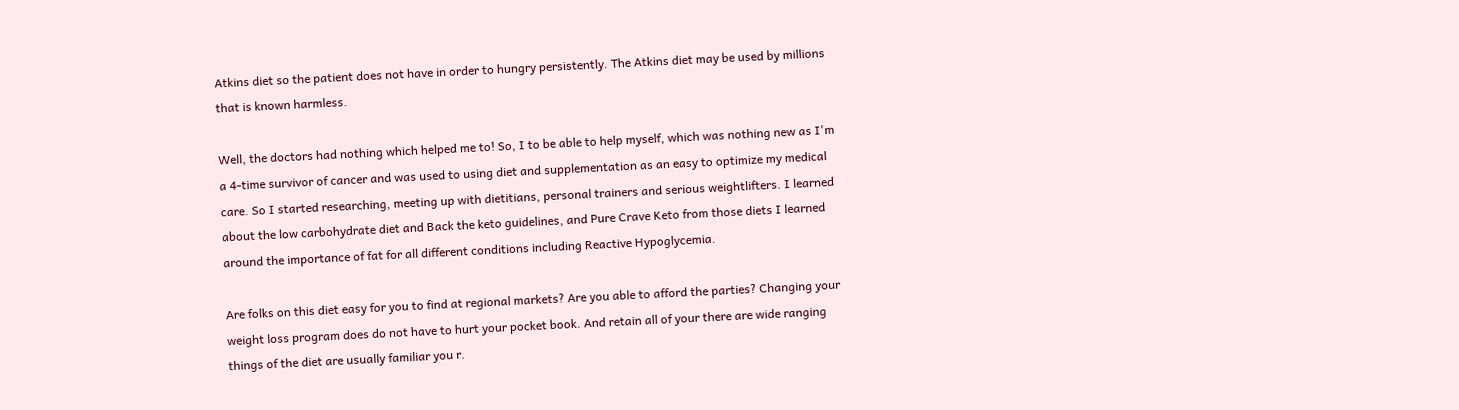Atkins diet so the patient does not have in order to hungry persistently. The Atkins diet may be used by millions that is known harmless.

Well, the doctors had nothing which helped me to! So, I to be able to help myself, which was nothing new as I'm a 4-time survivor of cancer and was used to using diet and supplementation as an easy to optimize my medical care. So I started researching, meeting up with dietitians, personal trainers and serious weightlifters. I learned about the low carbohydrate diet and Back the keto guidelines, and Pure Crave Keto from those diets I learned around the importance of fat for all different conditions including Reactive Hypoglycemia.

Are folks on this diet easy for you to find at regional markets? Are you able to afford the parties? Changing your weight loss program does do not have to hurt your pocket book. And retain all of your there are wide ranging things of the diet are usually familiar you r.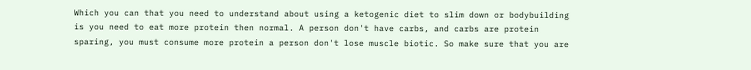Which you can that you need to understand about using a ketogenic diet to slim down or bodybuilding is you need to eat more protein then normal. A person don't have carbs, and carbs are protein sparing, you must consume more protein a person don't lose muscle biotic. So make sure that you are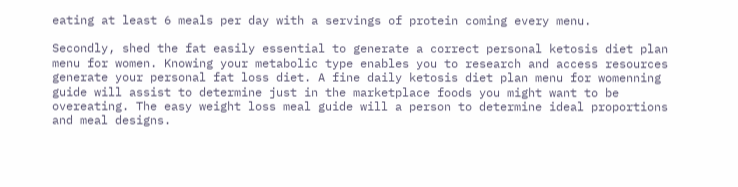eating at least 6 meals per day with a servings of protein coming every menu.

Secondly, shed the fat easily essential to generate a correct personal ketosis diet plan menu for women. Knowing your metabolic type enables you to research and access resources generate your personal fat loss diet. A fine daily ketosis diet plan menu for womenning guide will assist to determine just in the marketplace foods you might want to be overeating. The easy weight loss meal guide will a person to determine ideal proportions and meal designs.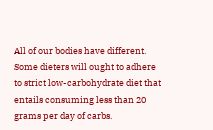All of our bodies have different. Some dieters will ought to adhere to strict low-carbohydrate diet that entails consuming less than 20 grams per day of carbs.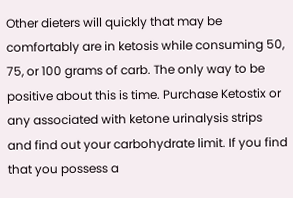Other dieters will quickly that may be comfortably are in ketosis while consuming 50, 75, or 100 grams of carb. The only way to be positive about this is time. Purchase Ketostix or any associated with ketone urinalysis strips and find out your carbohydrate limit. If you find that you possess a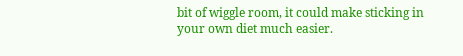bit of wiggle room, it could make sticking in your own diet much easier.